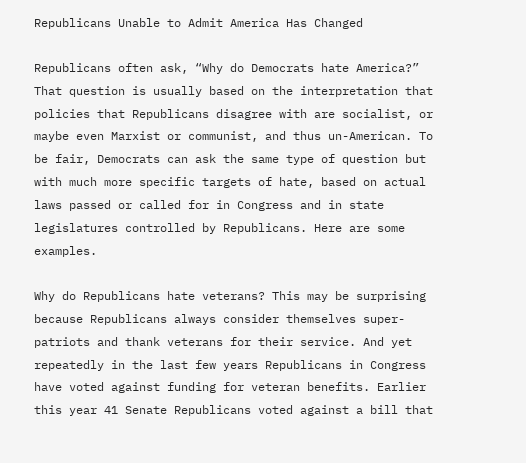Republicans Unable to Admit America Has Changed

Republicans often ask, “Why do Democrats hate America?” That question is usually based on the interpretation that policies that Republicans disagree with are socialist, or maybe even Marxist or communist, and thus un-American. To be fair, Democrats can ask the same type of question but with much more specific targets of hate, based on actual laws passed or called for in Congress and in state legislatures controlled by Republicans. Here are some examples.

Why do Republicans hate veterans? This may be surprising because Republicans always consider themselves super-patriots and thank veterans for their service. And yet repeatedly in the last few years Republicans in Congress have voted against funding for veteran benefits. Earlier this year 41 Senate Republicans voted against a bill that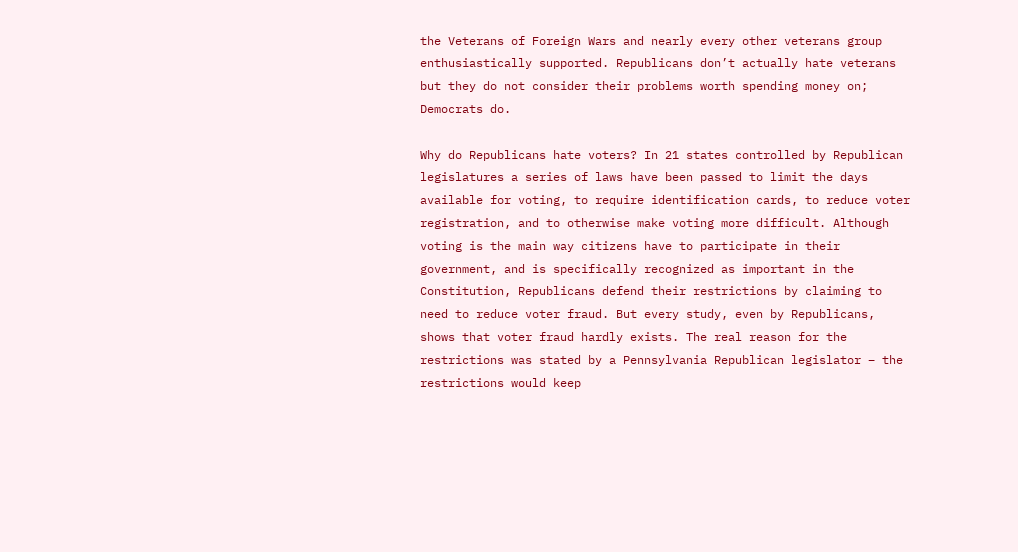the Veterans of Foreign Wars and nearly every other veterans group enthusiastically supported. Republicans don’t actually hate veterans but they do not consider their problems worth spending money on; Democrats do.

Why do Republicans hate voters? In 21 states controlled by Republican legislatures a series of laws have been passed to limit the days available for voting, to require identification cards, to reduce voter registration, and to otherwise make voting more difficult. Although voting is the main way citizens have to participate in their government, and is specifically recognized as important in the Constitution, Republicans defend their restrictions by claiming to need to reduce voter fraud. But every study, even by Republicans, shows that voter fraud hardly exists. The real reason for the restrictions was stated by a Pennsylvania Republican legislator – the restrictions would keep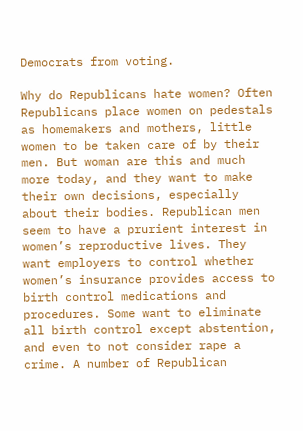Democrats from voting.

Why do Republicans hate women? Often Republicans place women on pedestals as homemakers and mothers, little women to be taken care of by their men. But woman are this and much more today, and they want to make their own decisions, especially about their bodies. Republican men seem to have a prurient interest in women’s reproductive lives. They want employers to control whether women’s insurance provides access to birth control medications and procedures. Some want to eliminate all birth control except abstention, and even to not consider rape a crime. A number of Republican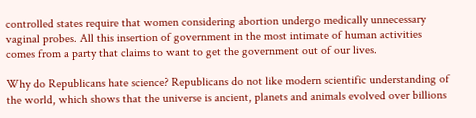controlled states require that women considering abortion undergo medically unnecessary vaginal probes. All this insertion of government in the most intimate of human activities comes from a party that claims to want to get the government out of our lives.

Why do Republicans hate science? Republicans do not like modern scientific understanding of the world, which shows that the universe is ancient, planets and animals evolved over billions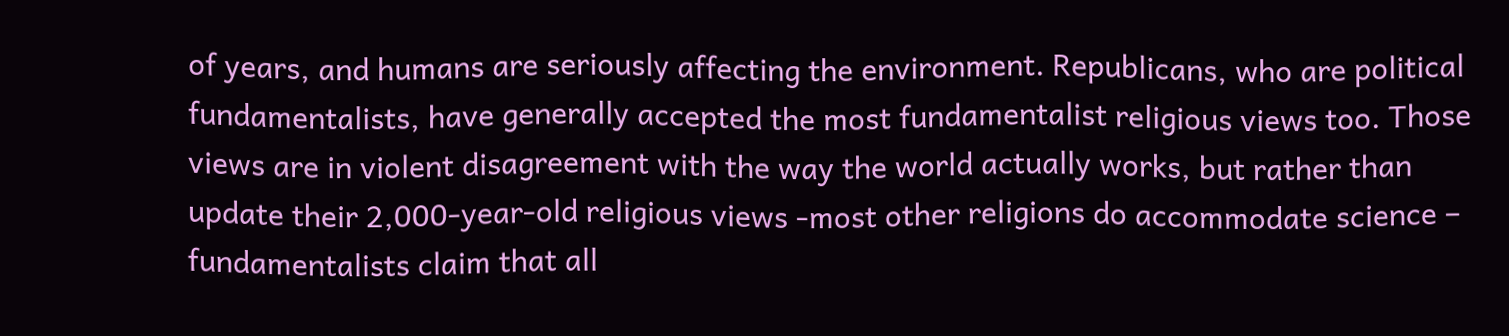of years, and humans are seriously affecting the environment. Republicans, who are political fundamentalists, have generally accepted the most fundamentalist religious views too. Those views are in violent disagreement with the way the world actually works, but rather than update their 2,000-year-old religious views -most other religions do accommodate science – fundamentalists claim that all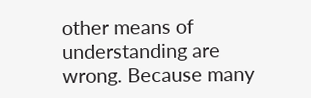other means of understanding are wrong. Because many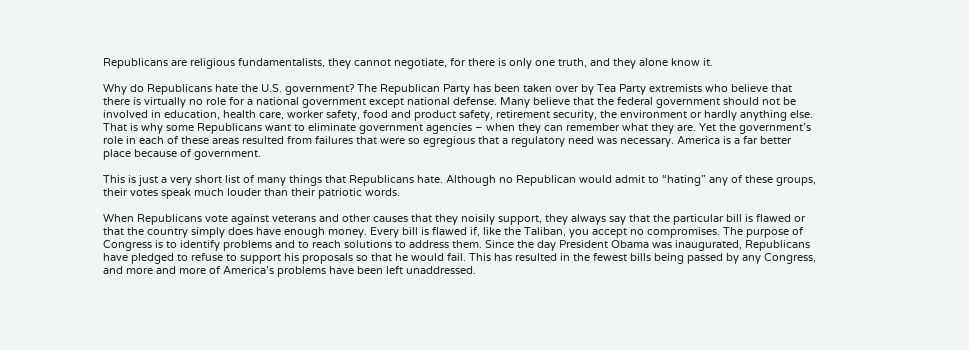Republicans are religious fundamentalists, they cannot negotiate, for there is only one truth, and they alone know it.

Why do Republicans hate the U.S. government? The Republican Party has been taken over by Tea Party extremists who believe that there is virtually no role for a national government except national defense. Many believe that the federal government should not be involved in education, health care, worker safety, food and product safety, retirement security, the environment or hardly anything else. That is why some Republicans want to eliminate government agencies – when they can remember what they are. Yet the government’s role in each of these areas resulted from failures that were so egregious that a regulatory need was necessary. America is a far better place because of government.

This is just a very short list of many things that Republicans hate. Although no Republican would admit to “hating” any of these groups, their votes speak much louder than their patriotic words.

When Republicans vote against veterans and other causes that they noisily support, they always say that the particular bill is flawed or that the country simply does have enough money. Every bill is flawed if, like the Taliban, you accept no compromises. The purpose of Congress is to identify problems and to reach solutions to address them. Since the day President Obama was inaugurated, Republicans have pledged to refuse to support his proposals so that he would fail. This has resulted in the fewest bills being passed by any Congress, and more and more of America’s problems have been left unaddressed.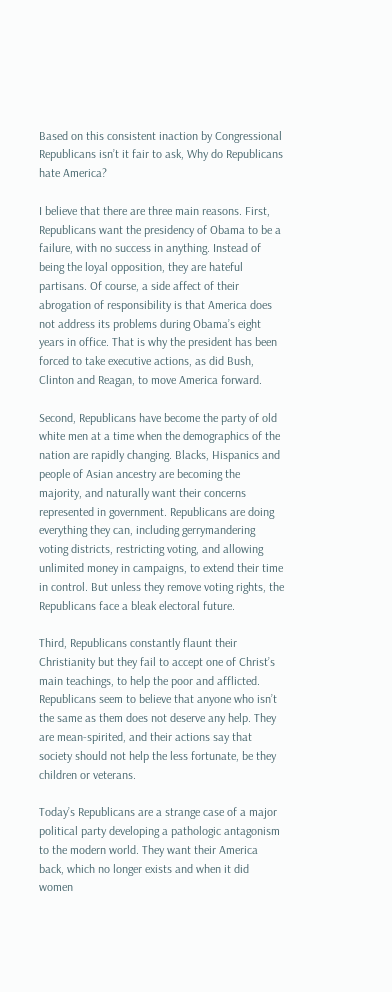Based on this consistent inaction by Congressional Republicans isn’t it fair to ask, Why do Republicans hate America?

I believe that there are three main reasons. First, Republicans want the presidency of Obama to be a failure, with no success in anything. Instead of being the loyal opposition, they are hateful partisans. Of course, a side affect of their abrogation of responsibility is that America does not address its problems during Obama’s eight years in office. That is why the president has been forced to take executive actions, as did Bush, Clinton and Reagan, to move America forward.

Second, Republicans have become the party of old white men at a time when the demographics of the nation are rapidly changing. Blacks, Hispanics and people of Asian ancestry are becoming the majority, and naturally want their concerns represented in government. Republicans are doing everything they can, including gerrymandering voting districts, restricting voting, and allowing unlimited money in campaigns, to extend their time in control. But unless they remove voting rights, the Republicans face a bleak electoral future.

Third, Republicans constantly flaunt their Christianity but they fail to accept one of Christ’s main teachings, to help the poor and afflicted. Republicans seem to believe that anyone who isn’t the same as them does not deserve any help. They are mean-spirited, and their actions say that society should not help the less fortunate, be they children or veterans.

Today’s Republicans are a strange case of a major political party developing a pathologic antagonism to the modern world. They want their America back, which no longer exists and when it did women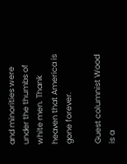and minorities were under the thumbs of white men. Thank heaven that America is gone forever.

Guest columnist Wood is a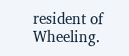resident of Wheeling.